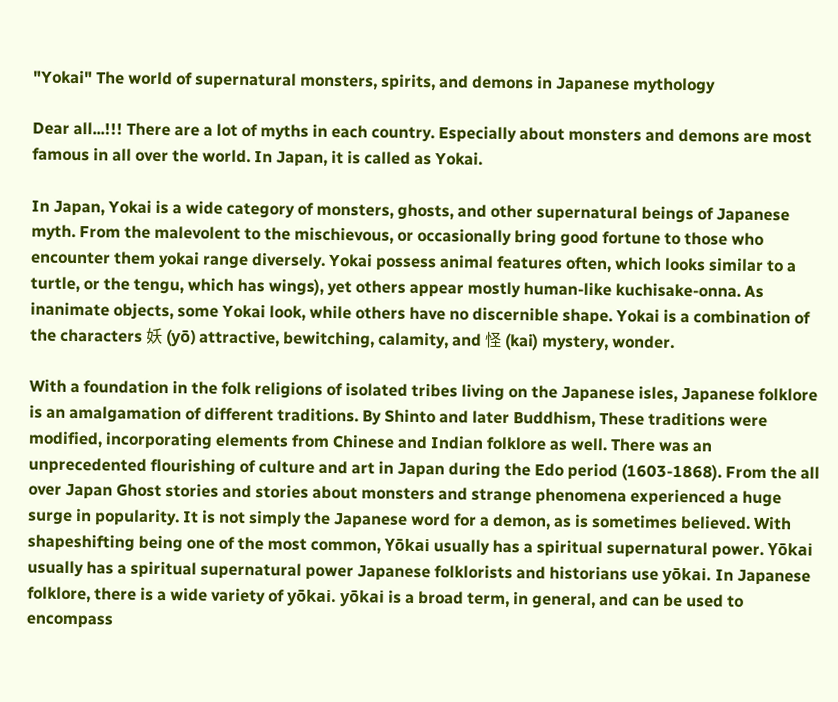"Yokai" The world of supernatural monsters, spirits, and demons in Japanese mythology

Dear all...!!! There are a lot of myths in each country. Especially about monsters and demons are most famous in all over the world. In Japan, it is called as Yokai.

In Japan, Yokai is a wide category of monsters, ghosts, and other supernatural beings of Japanese myth. From the malevolent to the mischievous, or occasionally bring good fortune to those who encounter them yokai range diversely. Yokai possess animal features often, which looks similar to a turtle, or the tengu, which has wings), yet others appear mostly human-like kuchisake-onna. As inanimate objects, some Yokai look, while others have no discernible shape. Yokai is a combination of the characters 妖 (yō) attractive, bewitching, calamity, and 怪 (kai) mystery, wonder.

With a foundation in the folk religions of isolated tribes living on the Japanese isles, Japanese folklore is an amalgamation of different traditions. By Shinto and later Buddhism, These traditions were modified, incorporating elements from Chinese and Indian folklore as well. There was an unprecedented flourishing of culture and art in Japan during the Edo period (1603-1868). From the all over Japan Ghost stories and stories about monsters and strange phenomena experienced a huge surge in popularity. It is not simply the Japanese word for a demon, as is sometimes believed. With shapeshifting being one of the most common, Yōkai usually has a spiritual supernatural power. Yōkai usually has a spiritual supernatural power Japanese folklorists and historians use yōkai. In Japanese folklore, there is a wide variety of yōkai. yōkai is a broad term, in general, and can be used to encompass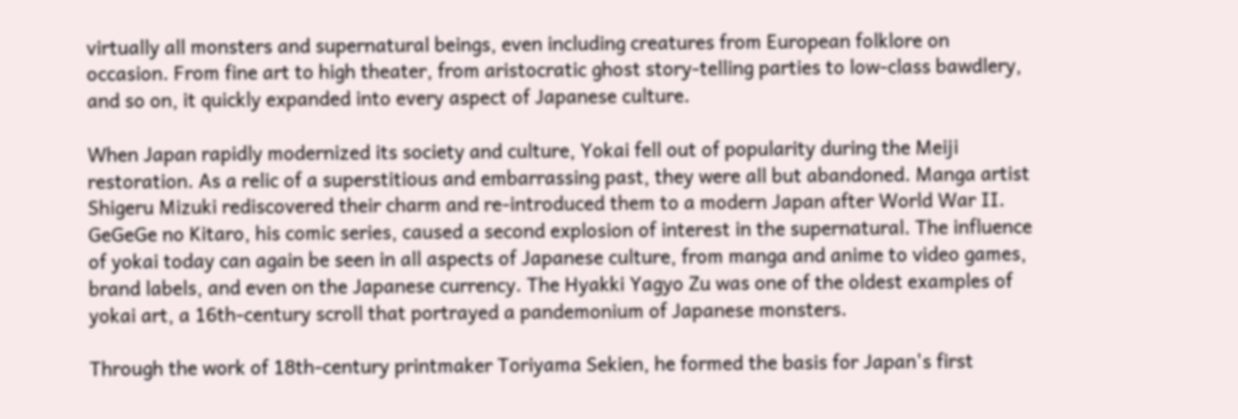virtually all monsters and supernatural beings, even including creatures from European folklore on occasion. From fine art to high theater, from aristocratic ghost story-telling parties to low-class bawdlery, and so on, it quickly expanded into every aspect of Japanese culture.

When Japan rapidly modernized its society and culture, Yokai fell out of popularity during the Meiji restoration. As a relic of a superstitious and embarrassing past, they were all but abandoned. Manga artist Shigeru Mizuki rediscovered their charm and re-introduced them to a modern Japan after World War II. GeGeGe no Kitaro, his comic series, caused a second explosion of interest in the supernatural. The influence of yokai today can again be seen in all aspects of Japanese culture, from manga and anime to video games, brand labels, and even on the Japanese currency. The Hyakki Yagyo Zu was one of the oldest examples of yokai art, a 16th-century scroll that portrayed a pandemonium of Japanese monsters.

Through the work of 18th-century printmaker Toriyama Sekien, he formed the basis for Japan's first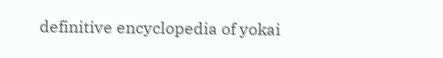definitive encyclopedia of yokai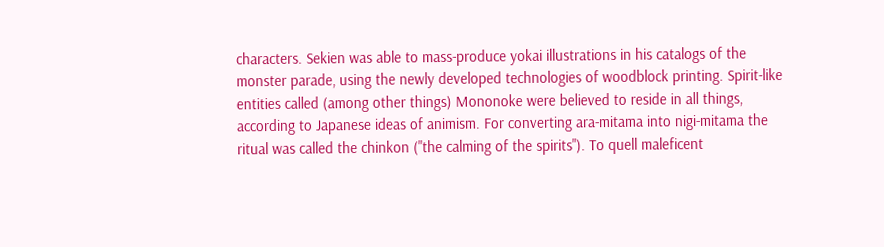characters. Sekien was able to mass-produce yokai illustrations in his catalogs of the monster parade, using the newly developed technologies of woodblock printing. Spirit-like entities called (among other things) Mononoke were believed to reside in all things, according to Japanese ideas of animism. For converting ara-mitama into nigi-mitama the ritual was called the chinkon ("the calming of the spirits"). To quell maleficent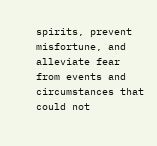spirits, prevent misfortune, and alleviate fear from events and circumstances that could not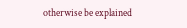otherwise be explained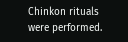Chinkon rituals were performed.